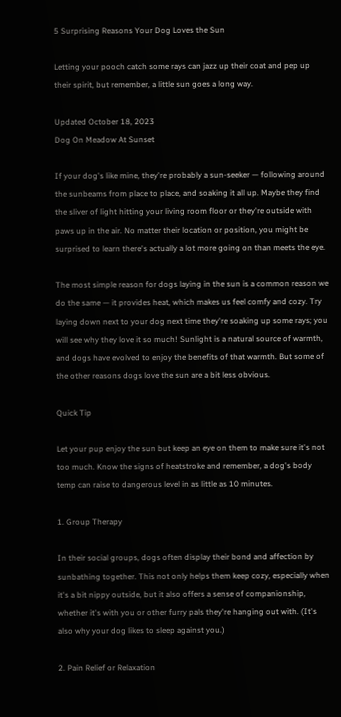5 Surprising Reasons Your Dog Loves the Sun

Letting your pooch catch some rays can jazz up their coat and pep up their spirit, but remember, a little sun goes a long way.

Updated October 18, 2023
Dog On Meadow At Sunset

If your dog's like mine, they're probably a sun-seeker — following around the sunbeams from place to place, and soaking it all up. Maybe they find the sliver of light hitting your living room floor or they're outside with paws up in the air. No matter their location or position, you might be surprised to learn there's actually a lot more going on than meets the eye.

The most simple reason for dogs laying in the sun is a common reason we do the same — it provides heat, which makes us feel comfy and cozy. Try laying down next to your dog next time they're soaking up some rays; you will see why they love it so much! Sunlight is a natural source of warmth, and dogs have evolved to enjoy the benefits of that warmth. But some of the other reasons dogs love the sun are a bit less obvious.

Quick Tip

Let your pup enjoy the sun but keep an eye on them to make sure it's not too much. Know the signs of heatstroke and remember, a dog's body temp can raise to dangerous level in as little as 10 minutes.

1. Group Therapy

In their social groups, dogs often display their bond and affection by sunbathing together. This not only helps them keep cozy, especially when it's a bit nippy outside, but it also offers a sense of companionship, whether it's with you or other furry pals they're hanging out with. (It's also why your dog likes to sleep against you.)

2. Pain Relief or Relaxation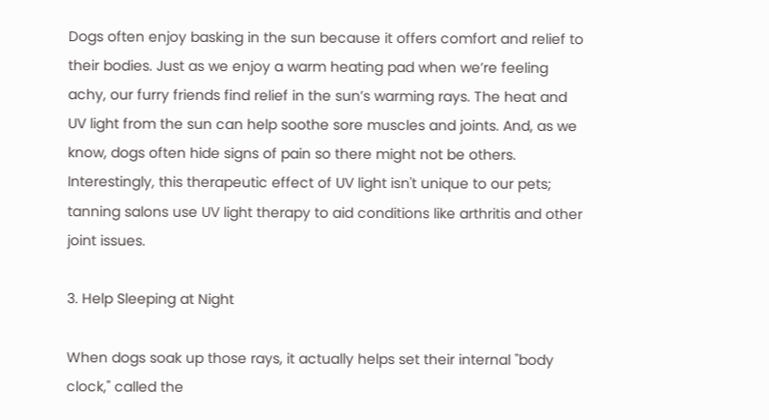Dogs often enjoy basking in the sun because it offers comfort and relief to their bodies. Just as we enjoy a warm heating pad when we’re feeling achy, our furry friends find relief in the sun’s warming rays. The heat and UV light from the sun can help soothe sore muscles and joints. And, as we know, dogs often hide signs of pain so there might not be others. Interestingly, this therapeutic effect of UV light isn't unique to our pets; tanning salons use UV light therapy to aid conditions like arthritis and other joint issues.

3. Help Sleeping at Night

When dogs soak up those rays, it actually helps set their internal "body clock," called the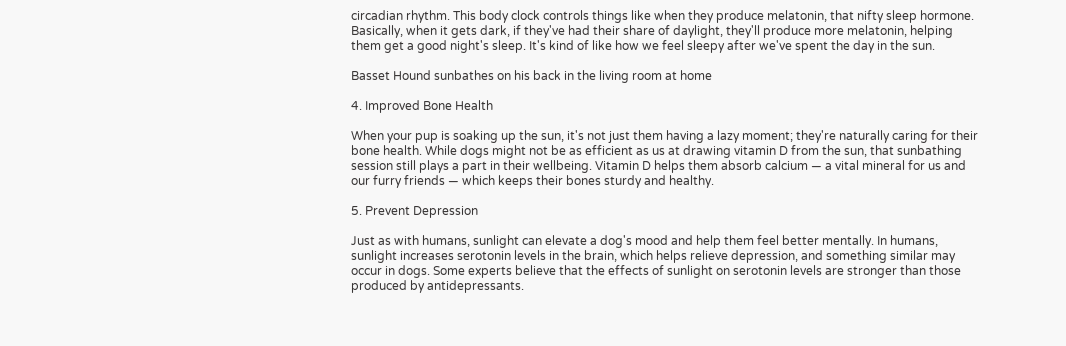circadian rhythm. This body clock controls things like when they produce melatonin, that nifty sleep hormone. Basically, when it gets dark, if they've had their share of daylight, they'll produce more melatonin, helping them get a good night's sleep. It's kind of like how we feel sleepy after we've spent the day in the sun.

Basset Hound sunbathes on his back in the living room at home

4. Improved Bone Health

When your pup is soaking up the sun, it's not just them having a lazy moment; they're naturally caring for their bone health. While dogs might not be as efficient as us at drawing vitamin D from the sun, that sunbathing session still plays a part in their wellbeing. Vitamin D helps them absorb calcium — a vital mineral for us and our furry friends — which keeps their bones sturdy and healthy.

5. Prevent Depression

Just as with humans, sunlight can elevate a dog's mood and help them feel better mentally. In humans, sunlight increases serotonin levels in the brain, which helps relieve depression, and something similar may occur in dogs. Some experts believe that the effects of sunlight on serotonin levels are stronger than those produced by antidepressants.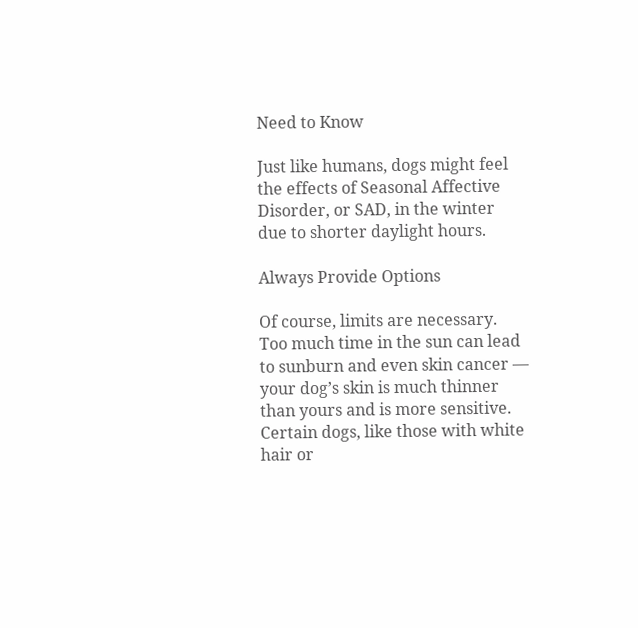Need to Know

Just like humans, dogs might feel the effects of Seasonal Affective Disorder, or SAD, in the winter due to shorter daylight hours.

Always Provide Options

Of course, limits are necessary. Too much time in the sun can lead to sunburn and even skin cancer — your dog’s skin is much thinner than yours and is more sensitive. Certain dogs, like those with white hair or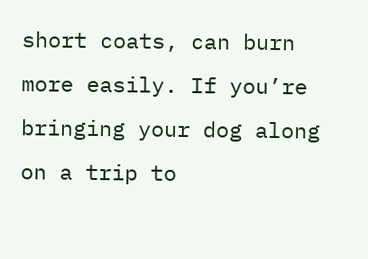short coats, can burn more easily. If you’re bringing your dog along on a trip to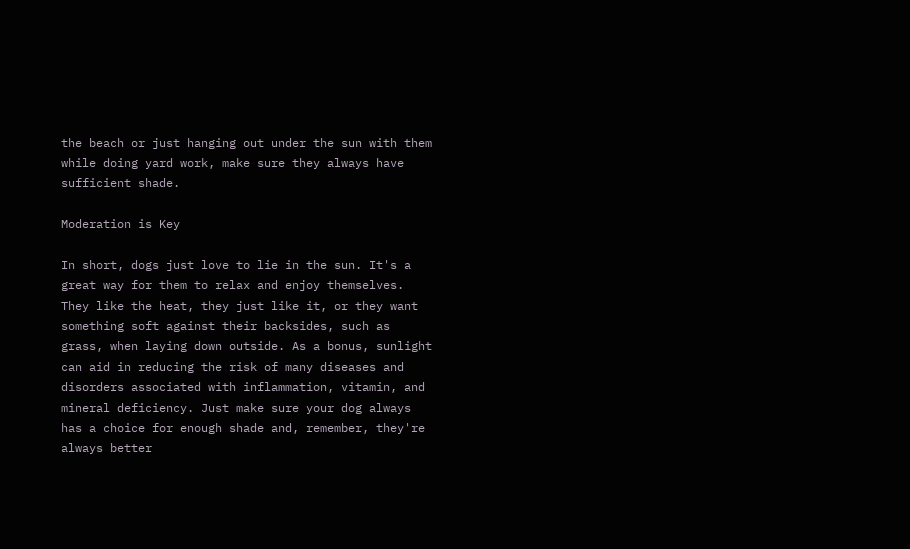the beach or just hanging out under the sun with them while doing yard work, make sure they always have sufficient shade.

Moderation is Key

In short, dogs just love to lie in the sun. It's a great way for them to relax and enjoy themselves. They like the heat, they just like it, or they want something soft against their backsides, such as grass, when laying down outside. As a bonus, sunlight can aid in reducing the risk of many diseases and disorders associated with inflammation, vitamin, and mineral deficiency. Just make sure your dog always has a choice for enough shade and, remember, they're always better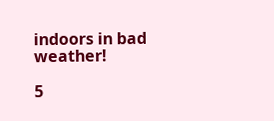indoors in bad weather!

5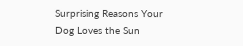Surprising Reasons Your Dog Loves the Sun